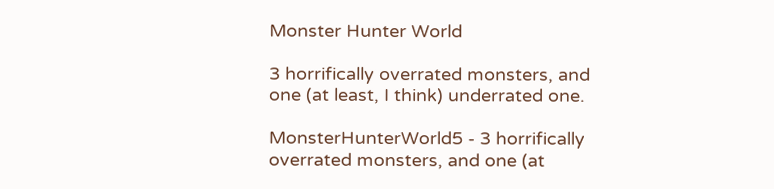Monster Hunter World

3 horrifically overrated monsters, and one (at least, I think) underrated one.

MonsterHunterWorld5 - 3 horrifically overrated monsters, and one (at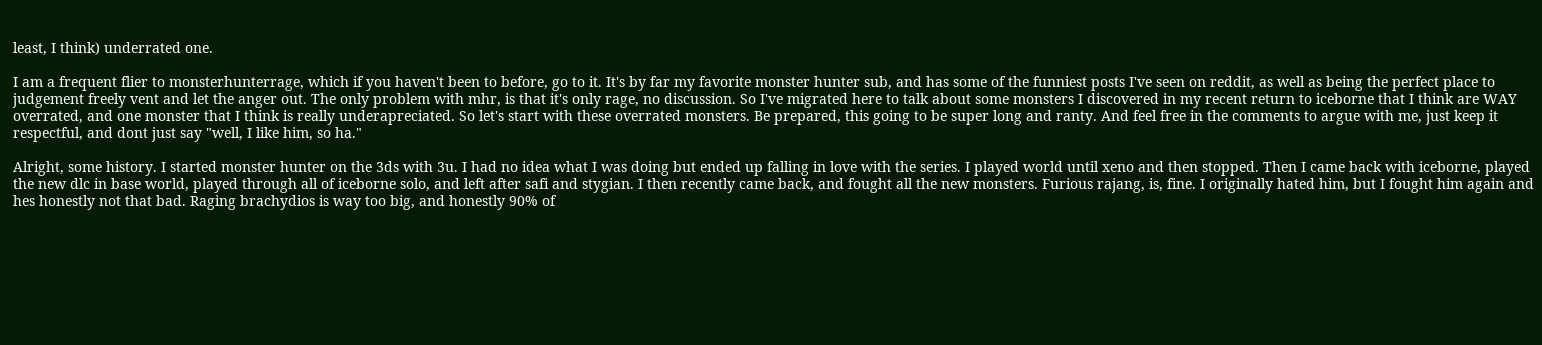least, I think) underrated one.

I am a frequent flier to monsterhunterrage, which if you haven't been to before, go to it. It's by far my favorite monster hunter sub, and has some of the funniest posts I've seen on reddit, as well as being the perfect place to judgement freely vent and let the anger out. The only problem with mhr, is that it's only rage, no discussion. So I've migrated here to talk about some monsters I discovered in my recent return to iceborne that I think are WAY overrated, and one monster that I think is really underapreciated. So let's start with these overrated monsters. Be prepared, this going to be super long and ranty. And feel free in the comments to argue with me, just keep it respectful, and dont just say "well, I like him, so ha."

Alright, some history. I started monster hunter on the 3ds with 3u. I had no idea what I was doing but ended up falling in love with the series. I played world until xeno and then stopped. Then I came back with iceborne, played the new dlc in base world, played through all of iceborne solo, and left after safi and stygian. I then recently came back, and fought all the new monsters. Furious rajang, is, fine. I originally hated him, but I fought him again and hes honestly not that bad. Raging brachydios is way too big, and honestly 90% of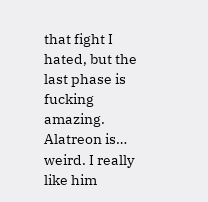that fight I hated, but the last phase is fucking amazing. Alatreon is… weird. I really like him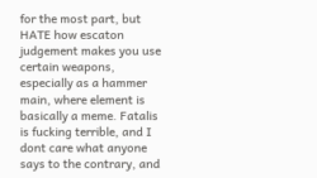for the most part, but HATE how escaton judgement makes you use certain weapons, especially as a hammer main, where element is basically a meme. Fatalis is fucking terrible, and I dont care what anyone says to the contrary, and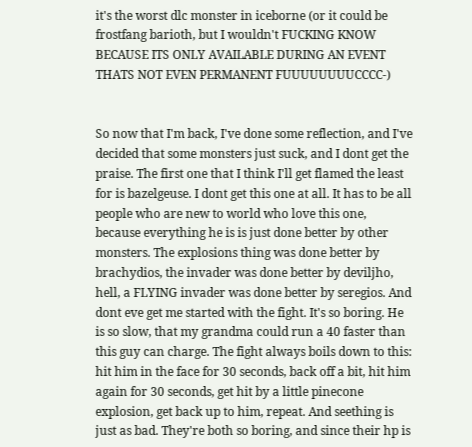it's the worst dlc monster in iceborne (or it could be frostfang barioth, but I wouldn't FUCKING KNOW BECAUSE ITS ONLY AVAILABLE DURING AN EVENT THATS NOT EVEN PERMANENT FUUUUUUUUCCCC-)


So now that I'm back, I've done some reflection, and I've decided that some monsters just suck, and I dont get the praise. The first one that I think I'll get flamed the least for is bazelgeuse. I dont get this one at all. It has to be all people who are new to world who love this one, because everything he is is just done better by other monsters. The explosions thing was done better by brachydios, the invader was done better by deviljho, hell, a FLYING invader was done better by seregios. And dont eve get me started with the fight. It's so boring. He is so slow, that my grandma could run a 40 faster than this guy can charge. The fight always boils down to this: hit him in the face for 30 seconds, back off a bit, hit him again for 30 seconds, get hit by a little pinecone explosion, get back up to him, repeat. And seething is just as bad. They're both so boring, and since their hp is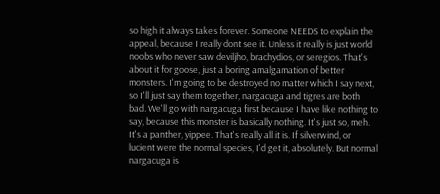so high it always takes forever. Someone NEEDS to explain the appeal, because I really dont see it. Unless it really is just world noobs who never saw deviljho, brachydios, or seregios. That's about it for goose, just a boring amalgamation of better monsters. I'm going to be destroyed no matter which I say next, so I'll just say them together, nargacuga and tigres are both bad. We'll go with nargacuga first because I have like nothing to say, because this monster is basically nothing. It's just so, meh. It's a panther, yippee. That's really all it is. If silverwind, or lucient were the normal species, I'd get it, absolutely. But normal nargacuga is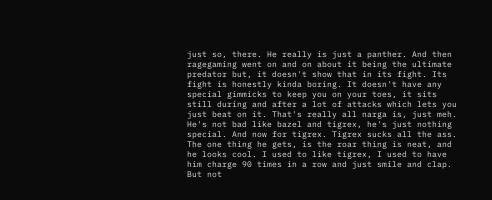just so, there. He really is just a panther. And then ragegaming went on and on about it being the ultimate predator but, it doesn't show that in its fight. Its fight is honestly kinda boring. It doesn't have any special gimmicks to keep you on your toes, it sits still during and after a lot of attacks which lets you just beat on it. That's really all narga is, just meh. He's not bad like bazel and tigrex, he's just nothing special. And now for tigrex. Tigrex sucks all the ass. The one thing he gets, is the roar thing is neat, and he looks cool. I used to like tigrex, I used to have him charge 90 times in a row and just smile and clap. But not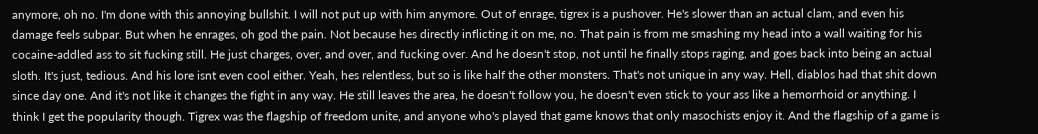anymore, oh no. I'm done with this annoying bullshit. I will not put up with him anymore. Out of enrage, tigrex is a pushover. He's slower than an actual clam, and even his damage feels subpar. But when he enrages, oh god the pain. Not because hes directly inflicting it on me, no. That pain is from me smashing my head into a wall waiting for his cocaine-addled ass to sit fucking still. He just charges, over, and over, and fucking over. And he doesn't stop, not until he finally stops raging, and goes back into being an actual sloth. It's just, tedious. And his lore isnt even cool either. Yeah, hes relentless, but so is like half the other monsters. That's not unique in any way. Hell, diablos had that shit down since day one. And it's not like it changes the fight in any way. He still leaves the area, he doesn't follow you, he doesn't even stick to your ass like a hemorrhoid or anything. I think I get the popularity though. Tigrex was the flagship of freedom unite, and anyone who's played that game knows that only masochists enjoy it. And the flagship of a game is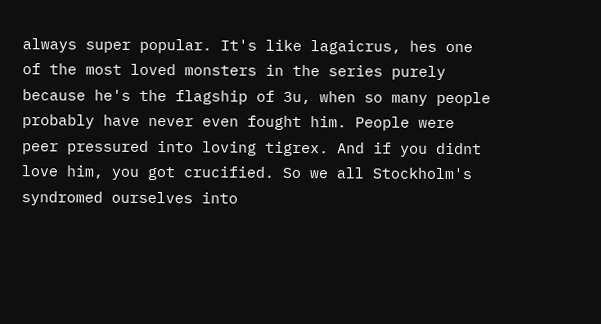always super popular. It's like lagaicrus, hes one of the most loved monsters in the series purely because he's the flagship of 3u, when so many people probably have never even fought him. People were peer pressured into loving tigrex. And if you didnt love him, you got crucified. So we all Stockholm's syndromed ourselves into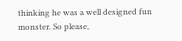thinking he was a well designed fun monster. So please,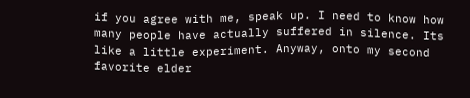if you agree with me, speak up. I need to know how many people have actually suffered in silence. Its like a little experiment. Anyway, onto my second favorite elder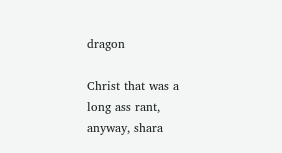dragon

Christ that was a long ass rant, anyway, shara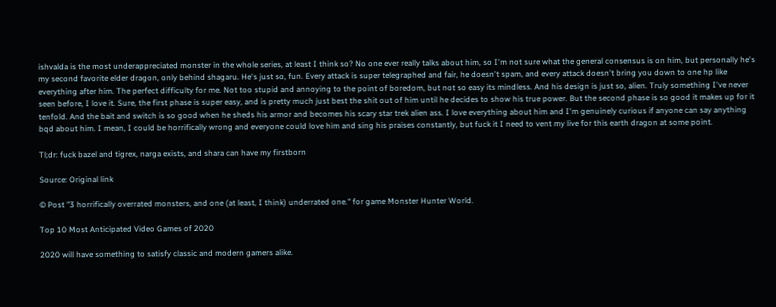ishvalda is the most underappreciated monster in the whole series, at least I think so? No one ever really talks about him, so I'm not sure what the general consensus is on him, but personally he's my second favorite elder dragon, only behind shagaru. He's just so, fun. Every attack is super telegraphed and fair, he doesn't spam, and every attack doesn't bring you down to one hp like everything after him. The perfect difficulty for me. Not too stupid and annoying to the point of boredom, but not so easy its mindless. And his design is just so, alien. Truly something I've never seen before, I love it. Sure, the first phase is super easy, and is pretty much just best the shit out of him until he decides to show his true power. But the second phase is so good it makes up for it tenfold. And the bait and switch is so good when he sheds his armor and becomes his scary star trek alien ass. I love everything about him and I'm genuinely curious if anyone can say anything bqd about him. I mean, I could be horrifically wrong and everyone could love him and sing his praises constantly, but fuck it I need to vent my live for this earth dragon at some point.

Tl;dr: fuck bazel and tigrex, narga exists, and shara can have my firstborn

Source: Original link

© Post "3 horrifically overrated monsters, and one (at least, I think) underrated one." for game Monster Hunter World.

Top 10 Most Anticipated Video Games of 2020

2020 will have something to satisfy classic and modern gamers alike.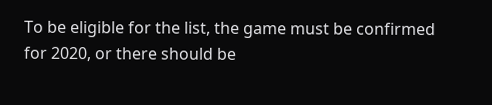To be eligible for the list, the game must be confirmed for 2020, or there should be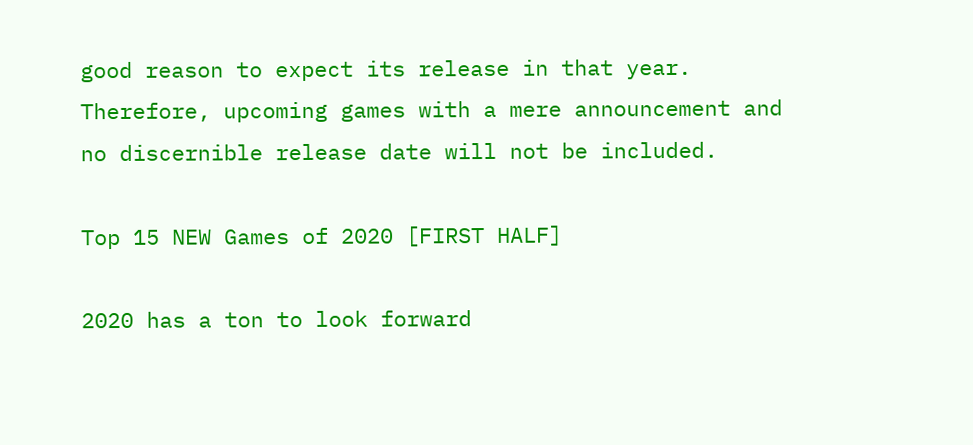good reason to expect its release in that year. Therefore, upcoming games with a mere announcement and no discernible release date will not be included.

Top 15 NEW Games of 2020 [FIRST HALF]

2020 has a ton to look forward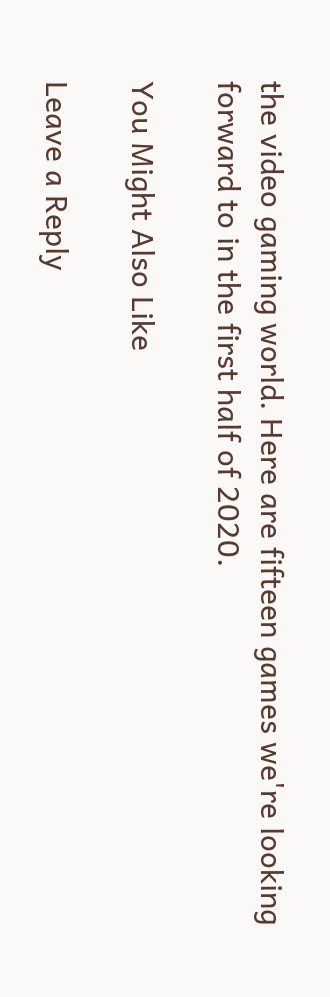the video gaming world. Here are fifteen games we're looking forward to in the first half of 2020.

You Might Also Like

Leave a Reply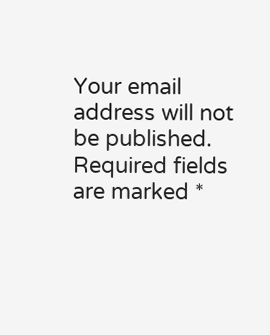Your email address will not be published. Required fields are marked *